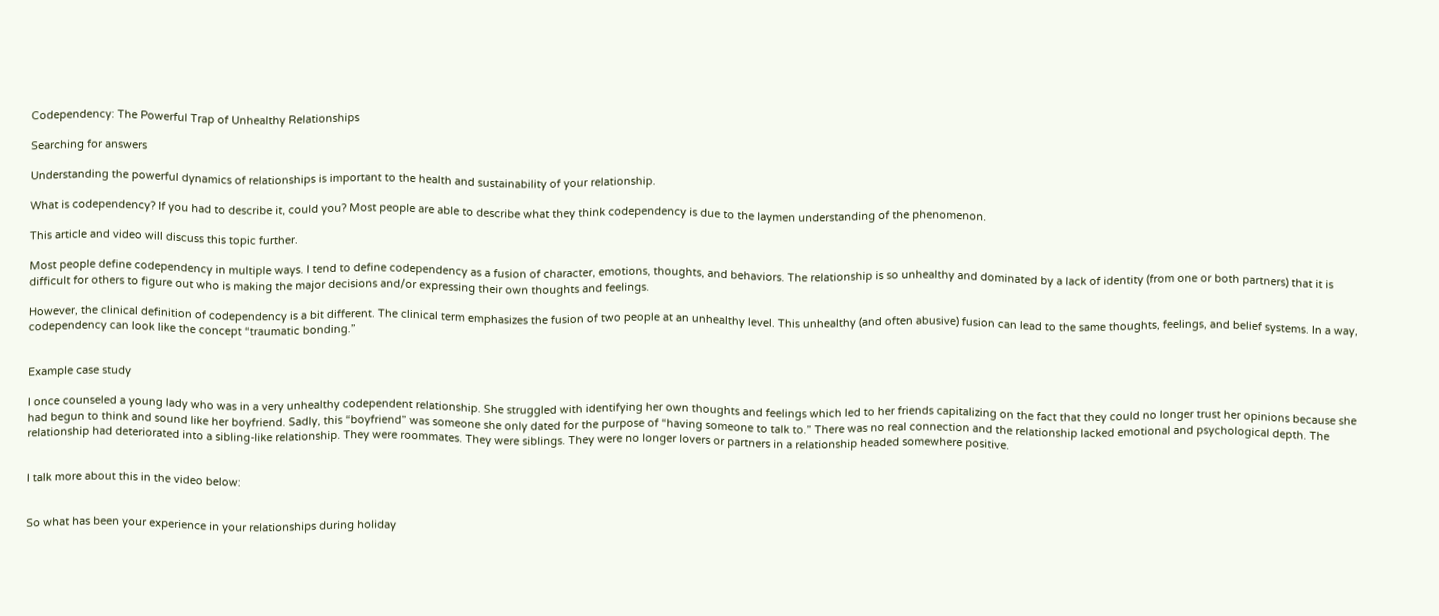Codependency: The Powerful Trap of Unhealthy Relationships

Searching for answers

Understanding the powerful dynamics of relationships is important to the health and sustainability of your relationship.

What is codependency? If you had to describe it, could you? Most people are able to describe what they think codependency is due to the laymen understanding of the phenomenon.

This article and video will discuss this topic further.

Most people define codependency in multiple ways. I tend to define codependency as a fusion of character, emotions, thoughts, and behaviors. The relationship is so unhealthy and dominated by a lack of identity (from one or both partners) that it is difficult for others to figure out who is making the major decisions and/or expressing their own thoughts and feelings.

However, the clinical definition of codependency is a bit different. The clinical term emphasizes the fusion of two people at an unhealthy level. This unhealthy (and often abusive) fusion can lead to the same thoughts, feelings, and belief systems. In a way, codependency can look like the concept “traumatic bonding.”


Example case study

I once counseled a young lady who was in a very unhealthy codependent relationship. She struggled with identifying her own thoughts and feelings which led to her friends capitalizing on the fact that they could no longer trust her opinions because she had begun to think and sound like her boyfriend. Sadly, this “boyfriend” was someone she only dated for the purpose of “having someone to talk to.” There was no real connection and the relationship lacked emotional and psychological depth. The relationship had deteriorated into a sibling-like relationship. They were roommates. They were siblings. They were no longer lovers or partners in a relationship headed somewhere positive.


I talk more about this in the video below:


So what has been your experience in your relationships during holiday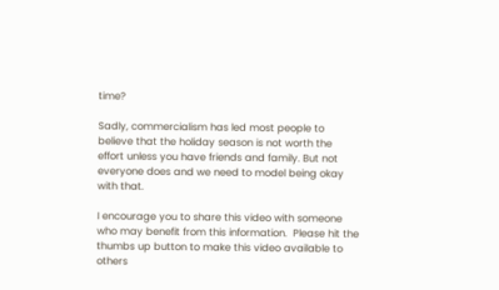time?

Sadly, commercialism has led most people to believe that the holiday season is not worth the effort unless you have friends and family. But not everyone does and we need to model being okay with that.

I encourage you to share this video with someone who may benefit from this information.  Please hit the thumbs up button to make this video available to others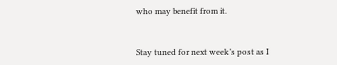who may benefit from it.


Stay tuned for next week’s post as I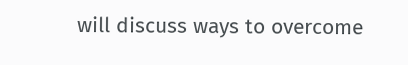will discuss ways to overcome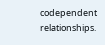codependent relationships.